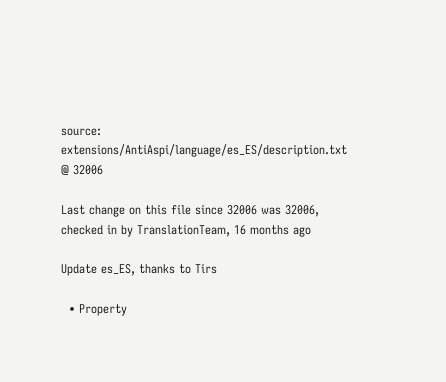source: extensions/AntiAspi/language/es_ES/description.txt @ 32006

Last change on this file since 32006 was 32006, checked in by TranslationTeam, 16 months ago

Update es_ES, thanks to Tirs

  • Property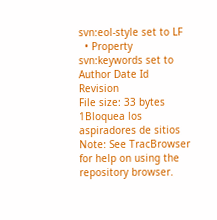svn:eol-style set to LF
  • Property svn:keywords set to Author Date Id Revision
File size: 33 bytes
1Bloquea los aspiradores de sitios
Note: See TracBrowser for help on using the repository browser.